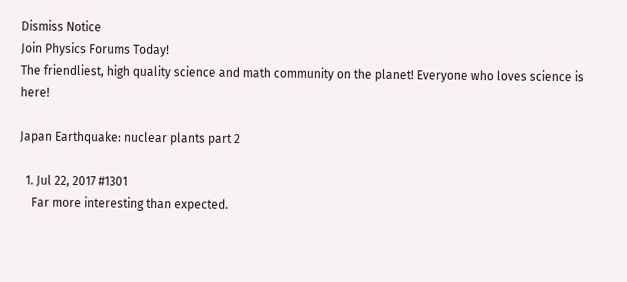Dismiss Notice
Join Physics Forums Today!
The friendliest, high quality science and math community on the planet! Everyone who loves science is here!

Japan Earthquake: nuclear plants part 2

  1. Jul 22, 2017 #1301
    Far more interesting than expected.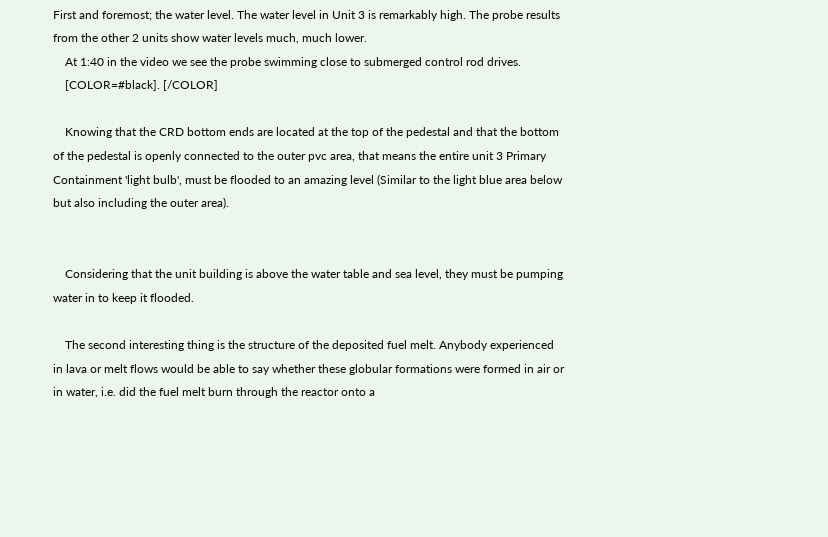First and foremost; the water level. The water level in Unit 3 is remarkably high. The probe results from the other 2 units show water levels much, much lower.
    At 1:40 in the video we see the probe swimming close to submerged control rod drives.
    [COLOR=#black]. [/COLOR]

    Knowing that the CRD bottom ends are located at the top of the pedestal and that the bottom of the pedestal is openly connected to the outer pvc area, that means the entire unit 3 Primary Containment 'light bulb', must be flooded to an amazing level (Similar to the light blue area below but also including the outer area).


    Considering that the unit building is above the water table and sea level, they must be pumping water in to keep it flooded.

    The second interesting thing is the structure of the deposited fuel melt. Anybody experienced in lava or melt flows would be able to say whether these globular formations were formed in air or in water, i.e. did the fuel melt burn through the reactor onto a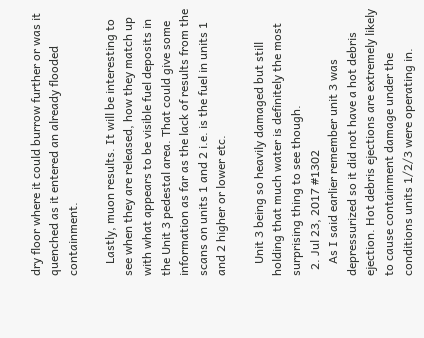dry floor where it could burrow further or was it quenched as it entered an already flooded containment.

    Lastly, muon results. It will be interesting to see when they are released, how they match up with what appears to be visible fuel deposits in the Unit 3 pedestal area. That could give some information as far as the lack of results from the scans on units 1 and 2 i.e. is the fuel in units 1 and 2 higher or lower etc.

    Unit 3 being so heavily damaged but still holding that much water is definitely the most surprising thing to see though.
  2. Jul 23, 2017 #1302
    As I said earlier remember unit 3 was depressurized so it did not have a hot debris ejection. Hot debris ejections are extremely likely to cause containment damage under the conditions units 1/2/3 were operating in.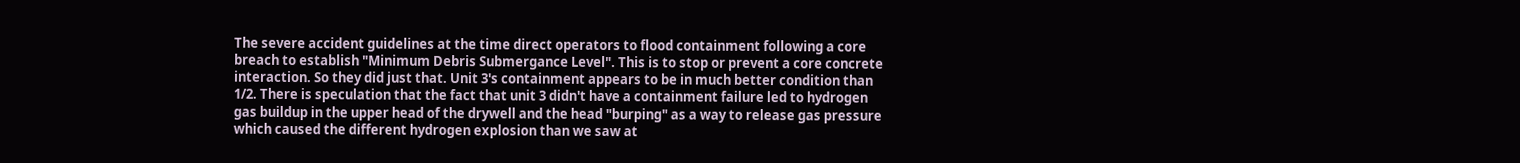The severe accident guidelines at the time direct operators to flood containment following a core breach to establish "Minimum Debris Submergance Level". This is to stop or prevent a core concrete interaction. So they did just that. Unit 3's containment appears to be in much better condition than 1/2. There is speculation that the fact that unit 3 didn't have a containment failure led to hydrogen gas buildup in the upper head of the drywell and the head "burping" as a way to release gas pressure which caused the different hydrogen explosion than we saw at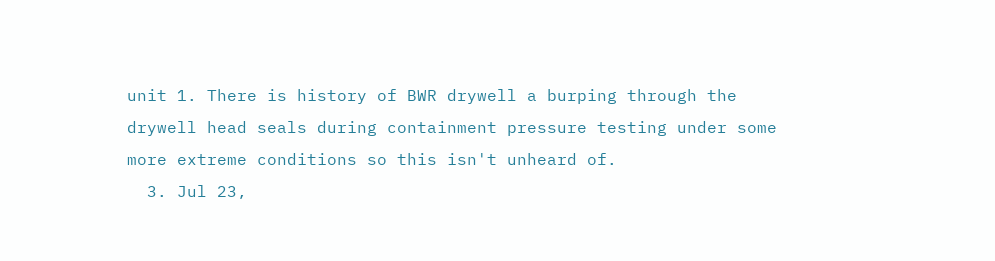unit 1. There is history of BWR drywell a burping through the drywell head seals during containment pressure testing under some more extreme conditions so this isn't unheard of.
  3. Jul 23,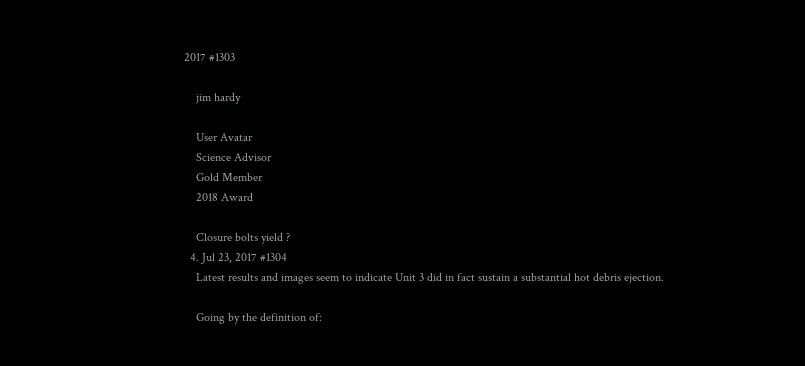2017 #1303

    jim hardy

    User Avatar
    Science Advisor
    Gold Member
    2018 Award

    Closure bolts yield ?
  4. Jul 23, 2017 #1304
    Latest results and images seem to indicate Unit 3 did in fact sustain a substantial hot debris ejection.

    Going by the definition of: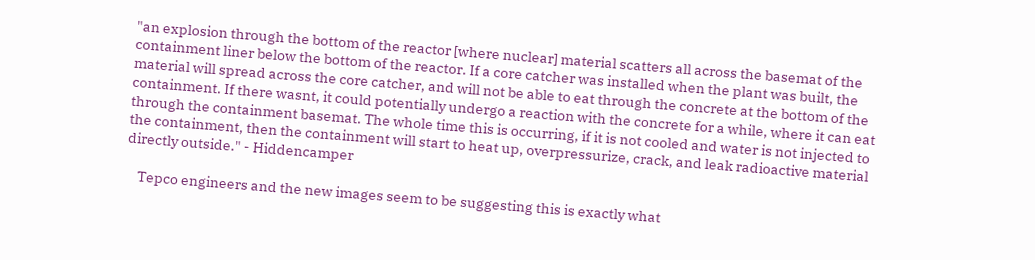"an explosion through the bottom of the reactor [where nuclear] material scatters all across the basemat of the containment liner below the bottom of the reactor. If a core catcher was installed when the plant was built, the material will spread across the core catcher, and will not be able to eat through the concrete at the bottom of the containment. If there wasnt, it could potentially undergo a reaction with the concrete for a while, where it can eat through the containment basemat. The whole time this is occurring, if it is not cooled and water is not injected to the containment, then the containment will start to heat up, overpressurize, crack, and leak radioactive material directly outside." - Hiddencamper

    Tepco engineers and the new images seem to be suggesting this is exactly what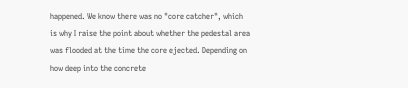happened. We know there was no "core catcher", which is why I raise the point about whether the pedestal area was flooded at the time the core ejected. Depending on how deep into the concrete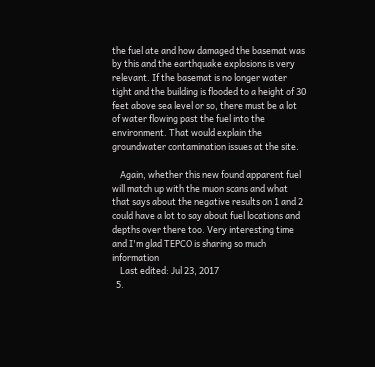the fuel ate and how damaged the basemat was by this and the earthquake explosions is very relevant. If the basemat is no longer water tight and the building is flooded to a height of 30 feet above sea level or so, there must be a lot of water flowing past the fuel into the environment. That would explain the groundwater contamination issues at the site.

    Again, whether this new found apparent fuel will match up with the muon scans and what that says about the negative results on 1 and 2 could have a lot to say about fuel locations and depths over there too. Very interesting time and I'm glad TEPCO is sharing so much information
    Last edited: Jul 23, 2017
  5.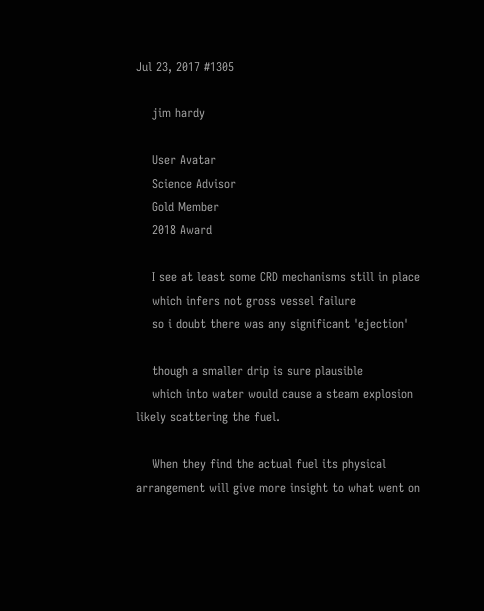Jul 23, 2017 #1305

    jim hardy

    User Avatar
    Science Advisor
    Gold Member
    2018 Award

    I see at least some CRD mechanisms still in place
    which infers not gross vessel failure
    so i doubt there was any significant 'ejection'

    though a smaller drip is sure plausible
    which into water would cause a steam explosion likely scattering the fuel.

    When they find the actual fuel its physical arrangement will give more insight to what went on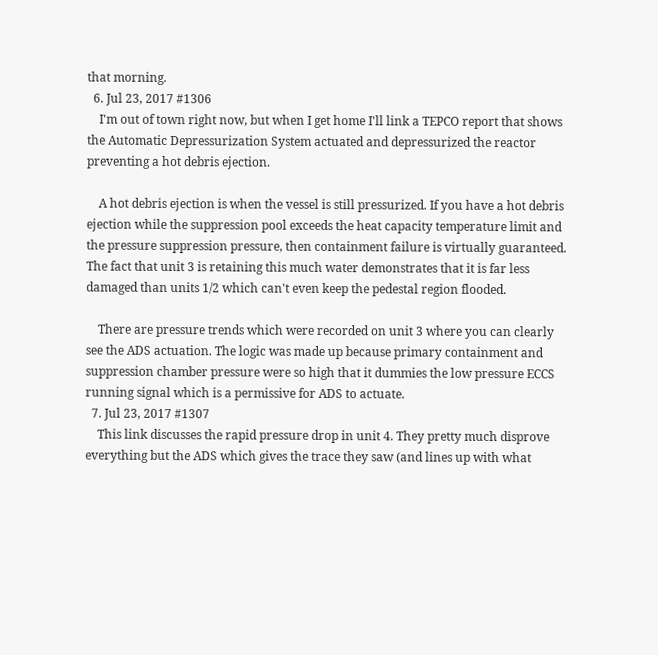that morning.
  6. Jul 23, 2017 #1306
    I'm out of town right now, but when I get home I'll link a TEPCO report that shows the Automatic Depressurization System actuated and depressurized the reactor preventing a hot debris ejection.

    A hot debris ejection is when the vessel is still pressurized. If you have a hot debris ejection while the suppression pool exceeds the heat capacity temperature limit and the pressure suppression pressure, then containment failure is virtually guaranteed. The fact that unit 3 is retaining this much water demonstrates that it is far less damaged than units 1/2 which can't even keep the pedestal region flooded.

    There are pressure trends which were recorded on unit 3 where you can clearly see the ADS actuation. The logic was made up because primary containment and suppression chamber pressure were so high that it dummies the low pressure ECCS running signal which is a permissive for ADS to actuate.
  7. Jul 23, 2017 #1307
    This link discusses the rapid pressure drop in unit 4. They pretty much disprove everything but the ADS which gives the trace they saw (and lines up with what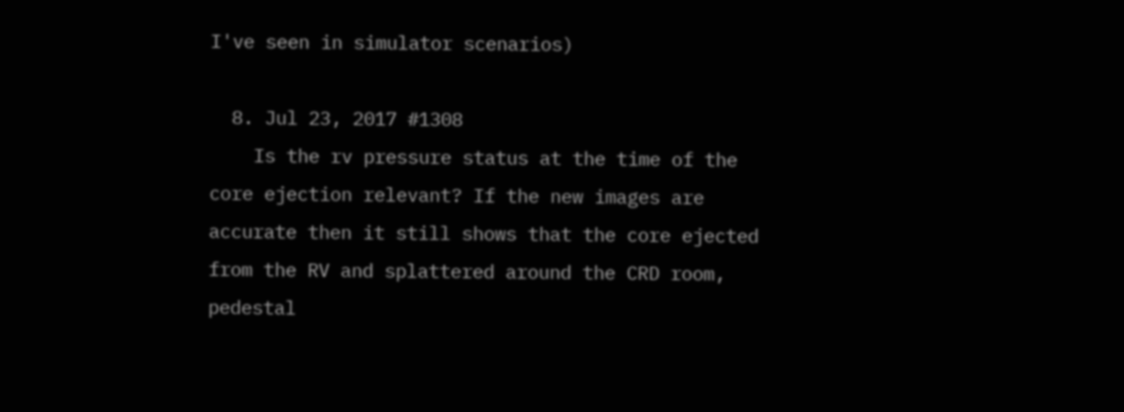I've seen in simulator scenarios)

  8. Jul 23, 2017 #1308
    Is the rv pressure status at the time of the core ejection relevant? If the new images are accurate then it still shows that the core ejected from the RV and splattered around the CRD room, pedestal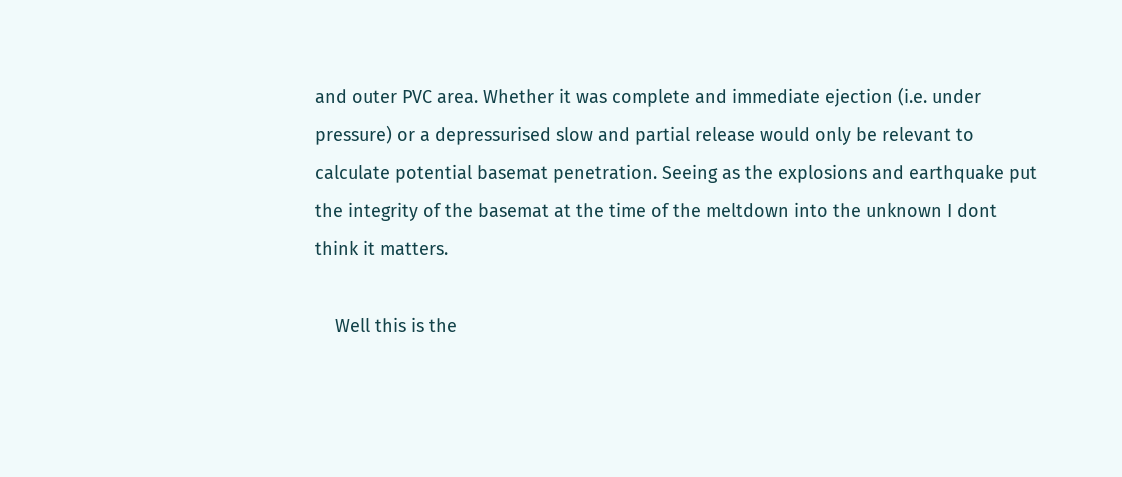and outer PVC area. Whether it was complete and immediate ejection (i.e. under pressure) or a depressurised slow and partial release would only be relevant to calculate potential basemat penetration. Seeing as the explosions and earthquake put the integrity of the basemat at the time of the meltdown into the unknown I dont think it matters.

    Well this is the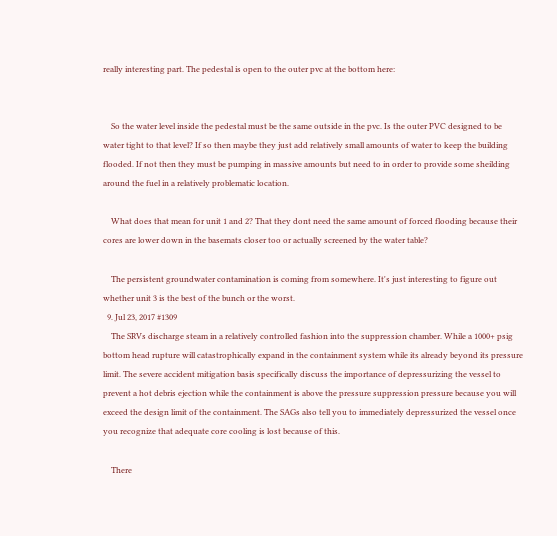really interesting part. The pedestal is open to the outer pvc at the bottom here:


    So the water level inside the pedestal must be the same outside in the pvc. Is the outer PVC designed to be water tight to that level? If so then maybe they just add relatively small amounts of water to keep the building flooded. If not then they must be pumping in massive amounts but need to in order to provide some sheilding around the fuel in a relatively problematic location.

    What does that mean for unit 1 and 2? That they dont need the same amount of forced flooding because their cores are lower down in the basemats closer too or actually screened by the water table?

    The persistent groundwater contamination is coming from somewhere. It's just interesting to figure out whether unit 3 is the best of the bunch or the worst.
  9. Jul 23, 2017 #1309
    The SRVs discharge steam in a relatively controlled fashion into the suppression chamber. While a 1000+ psig bottom head rupture will catastrophically expand in the containment system while its already beyond its pressure limit. The severe accident mitigation basis specifically discuss the importance of depressurizing the vessel to prevent a hot debris ejection while the containment is above the pressure suppression pressure because you will exceed the design limit of the containment. The SAGs also tell you to immediately depressurized the vessel once you recognize that adequate core cooling is lost because of this.

    There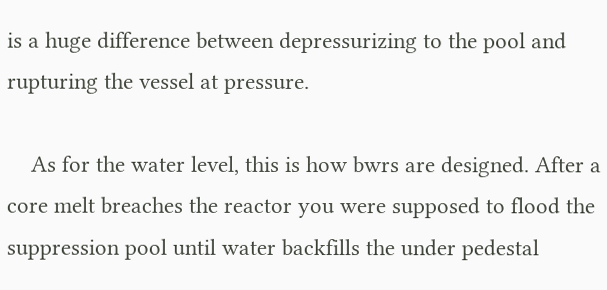is a huge difference between depressurizing to the pool and rupturing the vessel at pressure.

    As for the water level, this is how bwrs are designed. After a core melt breaches the reactor you were supposed to flood the suppression pool until water backfills the under pedestal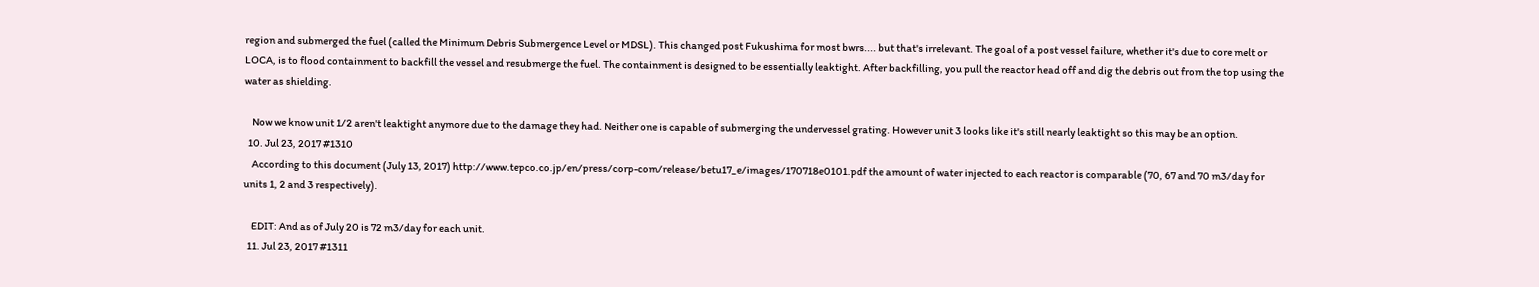region and submerged the fuel (called the Minimum Debris Submergence Level or MDSL). This changed post Fukushima for most bwrs.... but that's irrelevant. The goal of a post vessel failure, whether it's due to core melt or LOCA, is to flood containment to backfill the vessel and resubmerge the fuel. The containment is designed to be essentially leaktight. After backfilling, you pull the reactor head off and dig the debris out from the top using the water as shielding.

    Now we know unit 1/2 aren't leaktight anymore due to the damage they had. Neither one is capable of submerging the undervessel grating. However unit 3 looks like it's still nearly leaktight so this may be an option.
  10. Jul 23, 2017 #1310
    According to this document (July 13, 2017) http://www.tepco.co.jp/en/press/corp-com/release/betu17_e/images/170718e0101.pdf the amount of water injected to each reactor is comparable (70, 67 and 70 m3/day for units 1, 2 and 3 respectively).

    EDIT: And as of July 20 is 72 m3/day for each unit.
  11. Jul 23, 2017 #1311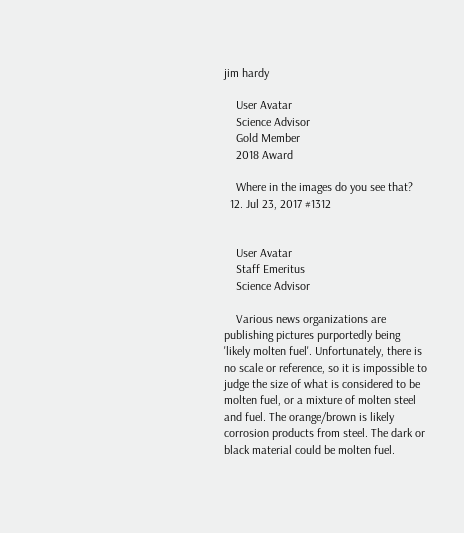jim hardy

    User Avatar
    Science Advisor
    Gold Member
    2018 Award

    Where in the images do you see that?
  12. Jul 23, 2017 #1312


    User Avatar
    Staff Emeritus
    Science Advisor

    Various news organizations are publishing pictures purportedly being 'likely molten fuel'. Unfortunately, there is no scale or reference, so it is impossible to judge the size of what is considered to be molten fuel, or a mixture of molten steel and fuel. The orange/brown is likely corrosion products from steel. The dark or black material could be molten fuel.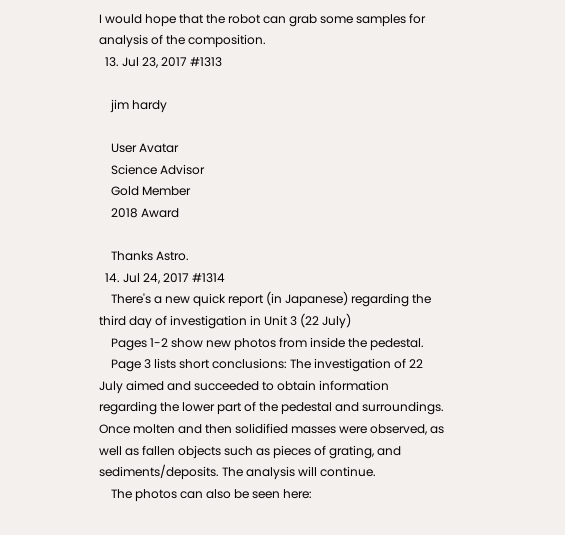I would hope that the robot can grab some samples for analysis of the composition.
  13. Jul 23, 2017 #1313

    jim hardy

    User Avatar
    Science Advisor
    Gold Member
    2018 Award

    Thanks Astro.
  14. Jul 24, 2017 #1314
    There's a new quick report (in Japanese) regarding the third day of investigation in Unit 3 (22 July)
    Pages 1-2 show new photos from inside the pedestal.
    Page 3 lists short conclusions: The investigation of 22 July aimed and succeeded to obtain information regarding the lower part of the pedestal and surroundings. Once molten and then solidified masses were observed, as well as fallen objects such as pieces of grating, and sediments/deposits. The analysis will continue.
    The photos can also be seen here: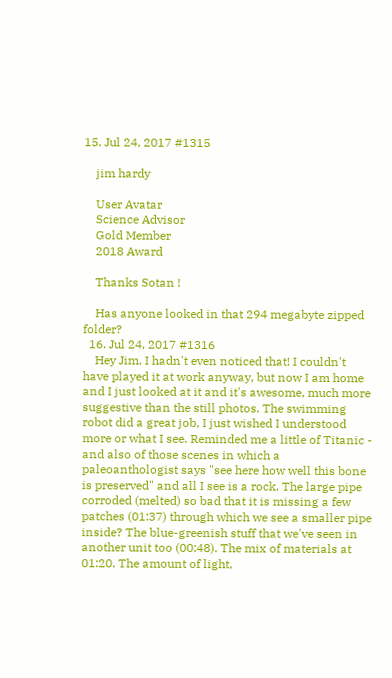15. Jul 24, 2017 #1315

    jim hardy

    User Avatar
    Science Advisor
    Gold Member
    2018 Award

    Thanks Sotan !

    Has anyone looked in that 294 megabyte zipped folder?
  16. Jul 24, 2017 #1316
    Hey Jim. I hadn't even noticed that! I couldn't have played it at work anyway, but now I am home and I just looked at it and it's awesome, much more suggestive than the still photos. The swimming robot did a great job, I just wished I understood more or what I see. Reminded me a little of Titanic - and also of those scenes in which a paleoanthologist says "see here how well this bone is preserved" and all I see is a rock. The large pipe corroded (melted) so bad that it is missing a few patches (01:37) through which we see a smaller pipe inside? The blue-greenish stuff that we've seen in another unit too (00:48). The mix of materials at 01:20. The amount of light,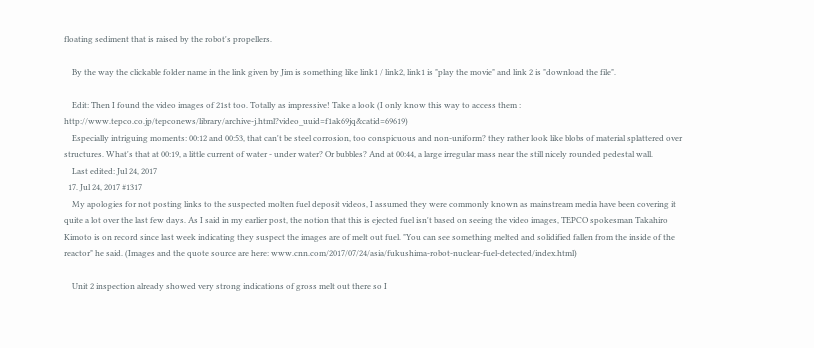floating sediment that is raised by the robot's propellers.

    By the way the clickable folder name in the link given by Jim is something like link1 / link2, link1 is "play the movie" and link 2 is "download the file".

    Edit: Then I found the video images of 21st too. Totally as impressive! Take a look (I only know this way to access them : http://www.tepco.co.jp/tepconews/library/archive-j.html?video_uuid=f1ak69jq&catid=69619)
    Especially intriguing moments: 00:12 and 00:53, that can't be steel corrosion, too conspicuous and non-uniform? they rather look like blobs of material splattered over structures. What's that at 00:19, a little current of water - under water? Or bubbles? And at 00:44, a large irregular mass near the still nicely rounded pedestal wall.
    Last edited: Jul 24, 2017
  17. Jul 24, 2017 #1317
    My apologies for not posting links to the suspected molten fuel deposit videos, I assumed they were commonly known as mainstream media have been covering it quite a lot over the last few days. As I said in my earlier post, the notion that this is ejected fuel isn't based on seeing the video images, TEPCO spokesman Takahiro Kimoto is on record since last week indicating they suspect the images are of melt out fuel. "You can see something melted and solidified fallen from the inside of the reactor" he said. (Images and the quote source are here: www.cnn.com/2017/07/24/asia/fukushima-robot-nuclear-fuel-detected/index.html)

    Unit 2 inspection already showed very strong indications of gross melt out there so I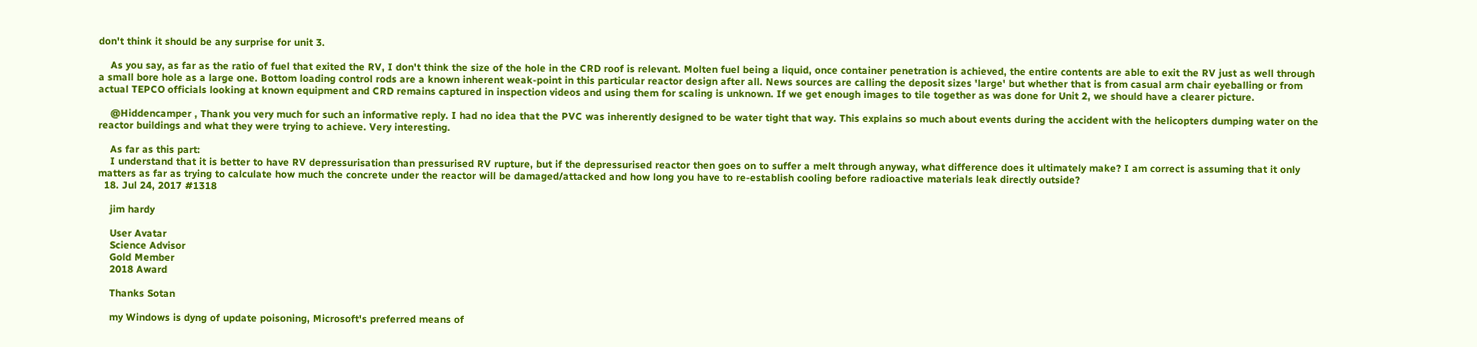don't think it should be any surprise for unit 3.

    As you say, as far as the ratio of fuel that exited the RV, I don't think the size of the hole in the CRD roof is relevant. Molten fuel being a liquid, once container penetration is achieved, the entire contents are able to exit the RV just as well through a small bore hole as a large one. Bottom loading control rods are a known inherent weak-point in this particular reactor design after all. News sources are calling the deposit sizes 'large' but whether that is from casual arm chair eyeballing or from actual TEPCO officials looking at known equipment and CRD remains captured in inspection videos and using them for scaling is unknown. If we get enough images to tile together as was done for Unit 2, we should have a clearer picture.

    @Hiddencamper , Thank you very much for such an informative reply. I had no idea that the PVC was inherently designed to be water tight that way. This explains so much about events during the accident with the helicopters dumping water on the reactor buildings and what they were trying to achieve. Very interesting.

    As far as this part:
    I understand that it is better to have RV depressurisation than pressurised RV rupture, but if the depressurised reactor then goes on to suffer a melt through anyway, what difference does it ultimately make? I am correct is assuming that it only matters as far as trying to calculate how much the concrete under the reactor will be damaged/attacked and how long you have to re-establish cooling before radioactive materials leak directly outside?
  18. Jul 24, 2017 #1318

    jim hardy

    User Avatar
    Science Advisor
    Gold Member
    2018 Award

    Thanks Sotan

    my Windows is dyng of update poisoning, Microsoft's preferred means of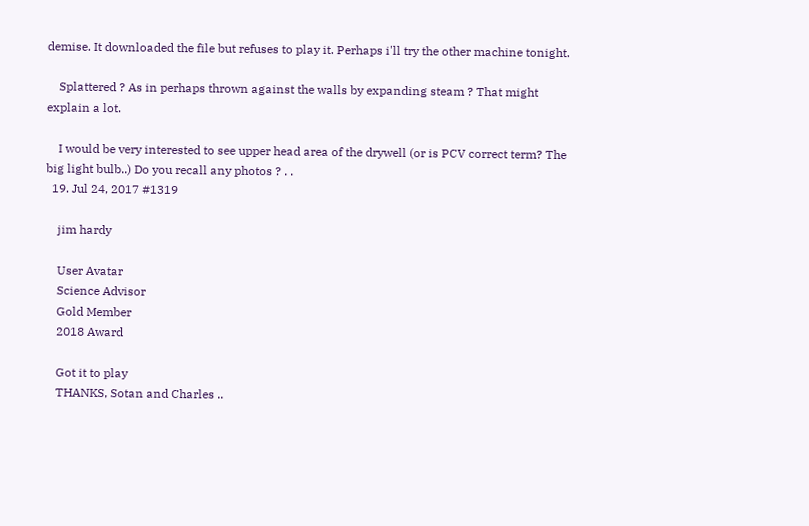demise. It downloaded the file but refuses to play it. Perhaps i'll try the other machine tonight.

    Splattered ? As in perhaps thrown against the walls by expanding steam ? That might explain a lot.

    I would be very interested to see upper head area of the drywell (or is PCV correct term? The big light bulb..) Do you recall any photos ? . .
  19. Jul 24, 2017 #1319

    jim hardy

    User Avatar
    Science Advisor
    Gold Member
    2018 Award

    Got it to play
    THANKS, Sotan and Charles ..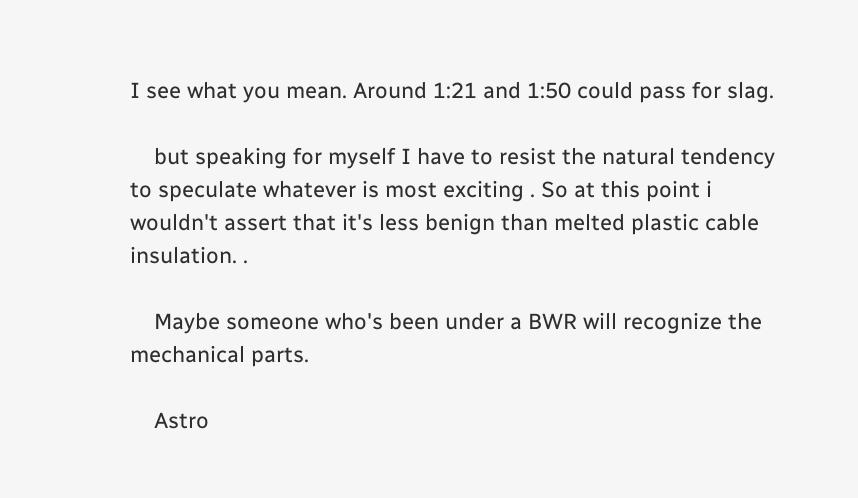I see what you mean. Around 1:21 and 1:50 could pass for slag.

    but speaking for myself I have to resist the natural tendency to speculate whatever is most exciting . So at this point i wouldn't assert that it's less benign than melted plastic cable insulation. .

    Maybe someone who's been under a BWR will recognize the mechanical parts.

    Astro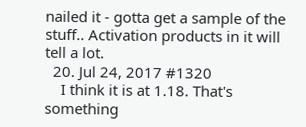nailed it - gotta get a sample of the stuff.. Activation products in it will tell a lot.
  20. Jul 24, 2017 #1320
    I think it is at 1.18. That's something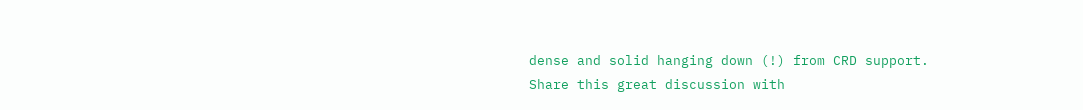dense and solid hanging down (!) from CRD support.
Share this great discussion with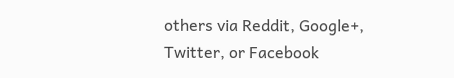others via Reddit, Google+, Twitter, or Facebook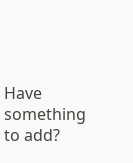Have something to add?